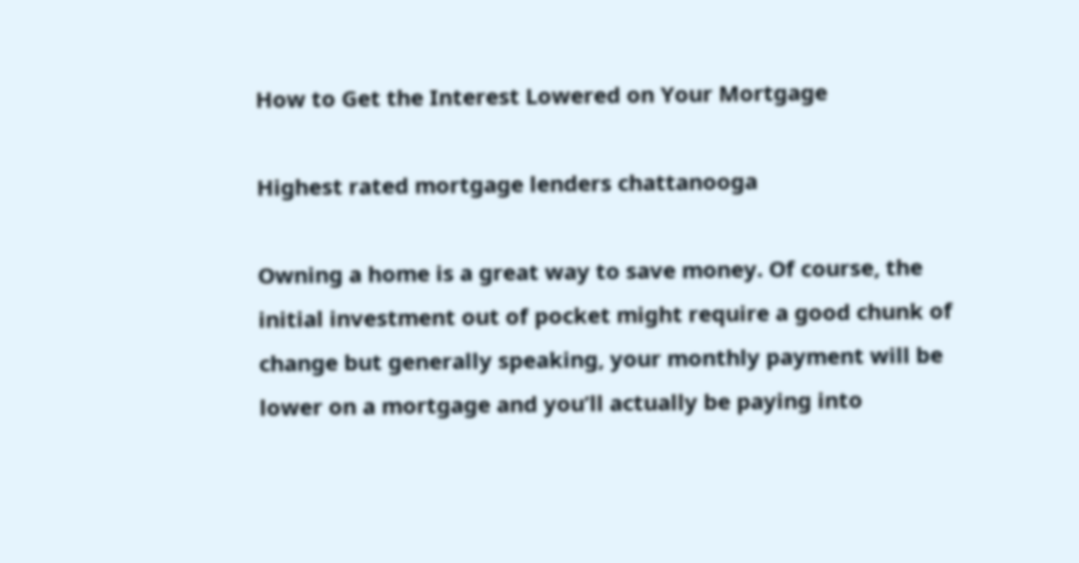How to Get the Interest Lowered on Your Mortgage

Highest rated mortgage lenders chattanooga

Owning a home is a great way to save money. Of course, the initial investment out of pocket might require a good chunk of change but generally speaking, your monthly payment will be lower on a mortgage and you’ll actually be paying into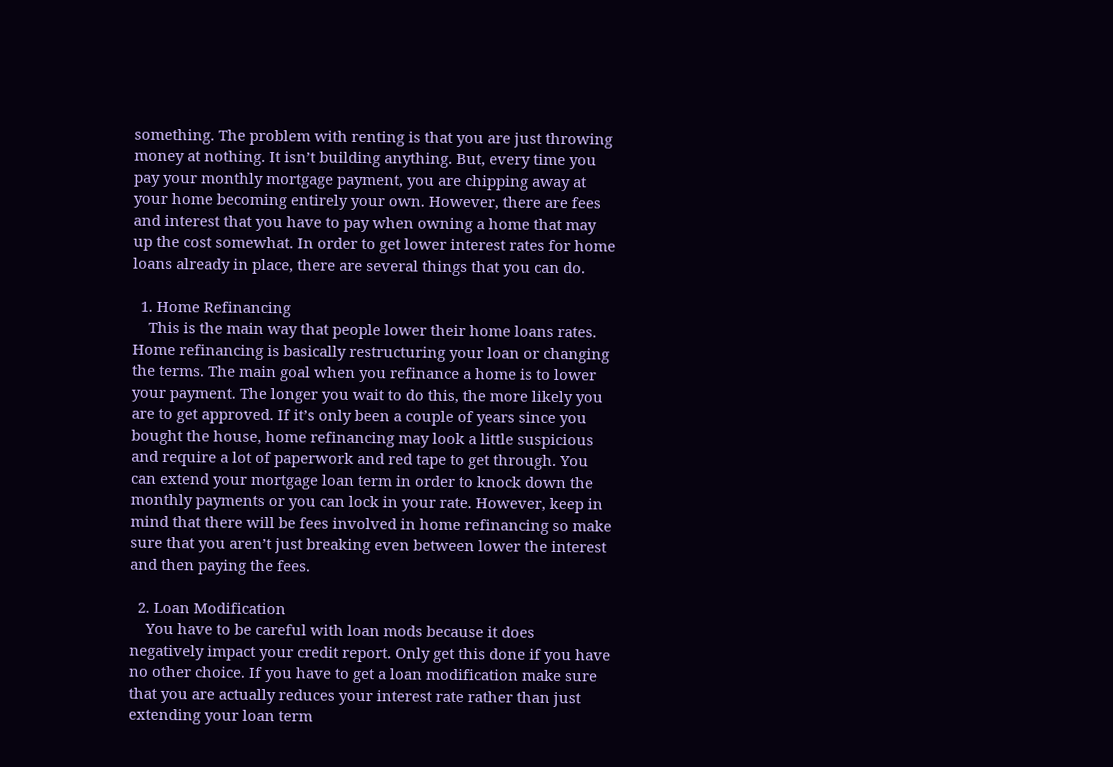something. The problem with renting is that you are just throwing money at nothing. It isn’t building anything. But, every time you pay your monthly mortgage payment, you are chipping away at your home becoming entirely your own. However, there are fees and interest that you have to pay when owning a home that may up the cost somewhat. In order to get lower interest rates for home loans already in place, there are several things that you can do.

  1. Home Refinancing
    This is the main way that people lower their home loans rates. Home refinancing is basically restructuring your loan or changing the terms. The main goal when you refinance a home is to lower your payment. The longer you wait to do this, the more likely you are to get approved. If it’s only been a couple of years since you bought the house, home refinancing may look a little suspicious and require a lot of paperwork and red tape to get through. You can extend your mortgage loan term in order to knock down the monthly payments or you can lock in your rate. However, keep in mind that there will be fees involved in home refinancing so make sure that you aren’t just breaking even between lower the interest and then paying the fees.

  2. Loan Modification
    You have to be careful with loan mods because it does negatively impact your credit report. Only get this done if you have no other choice. If you have to get a loan modification make sure that you are actually reduces your interest rate rather than just extending your loan term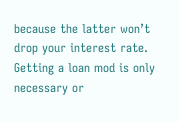because the latter won’t drop your interest rate. Getting a loan mod is only necessary or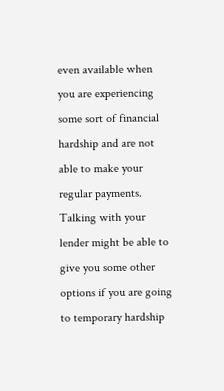even available when you are experiencing some sort of financial hardship and are not able to make your regular payments. Talking with your lender might be able to give you some other options if you are going to temporary hardship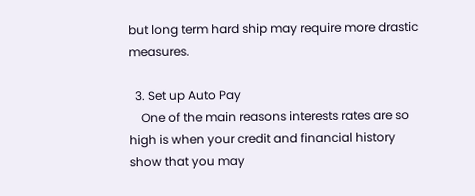but long term hard ship may require more drastic measures.

  3. Set up Auto Pay
    One of the main reasons interests rates are so high is when your credit and financial history show that you may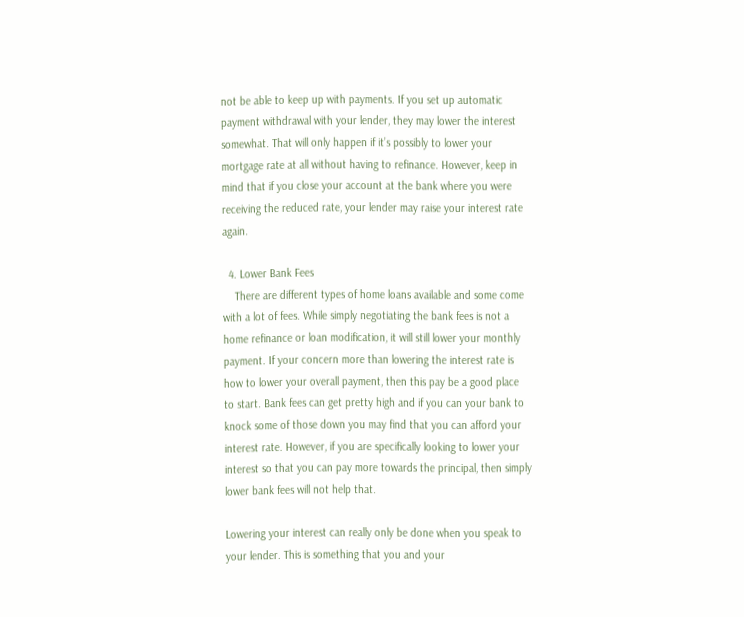not be able to keep up with payments. If you set up automatic payment withdrawal with your lender, they may lower the interest somewhat. That will only happen if it’s possibly to lower your mortgage rate at all without having to refinance. However, keep in mind that if you close your account at the bank where you were receiving the reduced rate, your lender may raise your interest rate again.

  4. Lower Bank Fees
    There are different types of home loans available and some come with a lot of fees. While simply negotiating the bank fees is not a home refinance or loan modification, it will still lower your monthly payment. If your concern more than lowering the interest rate is how to lower your overall payment, then this pay be a good place to start. Bank fees can get pretty high and if you can your bank to knock some of those down you may find that you can afford your interest rate. However, if you are specifically looking to lower your interest so that you can pay more towards the principal, then simply lower bank fees will not help that.

Lowering your interest can really only be done when you speak to your lender. This is something that you and your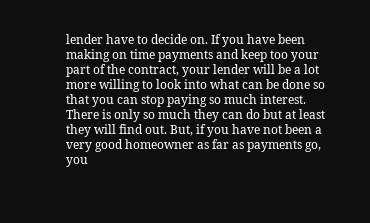lender have to decide on. If you have been making on time payments and keep too your part of the contract, your lender will be a lot more willing to look into what can be done so that you can stop paying so much interest. There is only so much they can do but at least they will find out. But, if you have not been a very good homeowner as far as payments go, you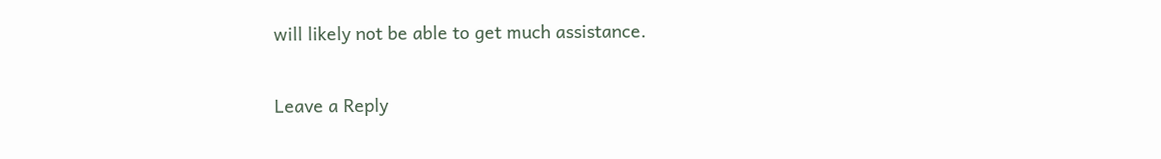will likely not be able to get much assistance.

Leave a Reply